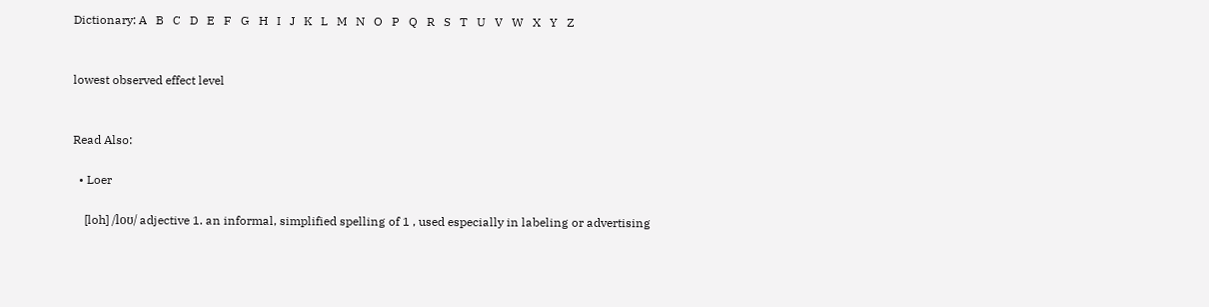Dictionary: A   B   C   D   E   F   G   H   I   J   K   L   M   N   O   P   Q   R   S   T   U   V   W   X   Y   Z


lowest observed effect level


Read Also:

  • Loer

    [loh] /loʊ/ adjective 1. an informal, simplified spelling of 1 , used especially in labeling or advertising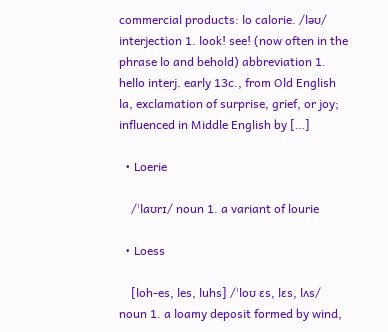commercial products: lo calorie. /ləʊ/ interjection 1. look! see! (now often in the phrase lo and behold) abbreviation 1. hello interj. early 13c., from Old English la, exclamation of surprise, grief, or joy; influenced in Middle English by […]

  • Loerie

    /ˈlaʊrɪ/ noun 1. a variant of lourie

  • Loess

    [loh-es, les, luhs] /ˈloʊ ɛs, lɛs, lʌs/ noun 1. a loamy deposit formed by wind,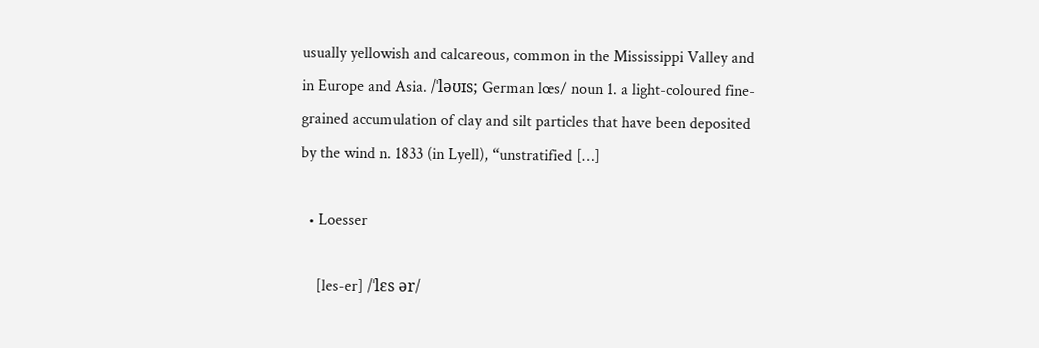usually yellowish and calcareous, common in the Mississippi Valley and in Europe and Asia. /ˈləʊɪs; German lœs/ noun 1. a light-coloured fine-grained accumulation of clay and silt particles that have been deposited by the wind n. 1833 (in Lyell), “unstratified […]

  • Loesser

    [les-er] /ˈlɛs ər/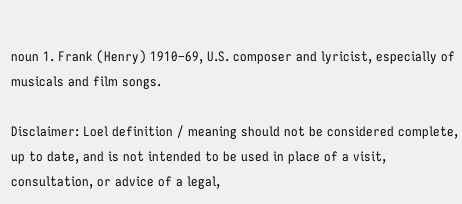noun 1. Frank (Henry) 1910–69, U.S. composer and lyricist, especially of musicals and film songs.

Disclaimer: Loel definition / meaning should not be considered complete, up to date, and is not intended to be used in place of a visit, consultation, or advice of a legal,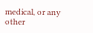medical, or any other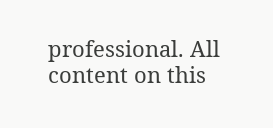professional. All content on this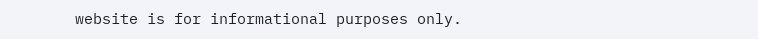website is for informational purposes only.